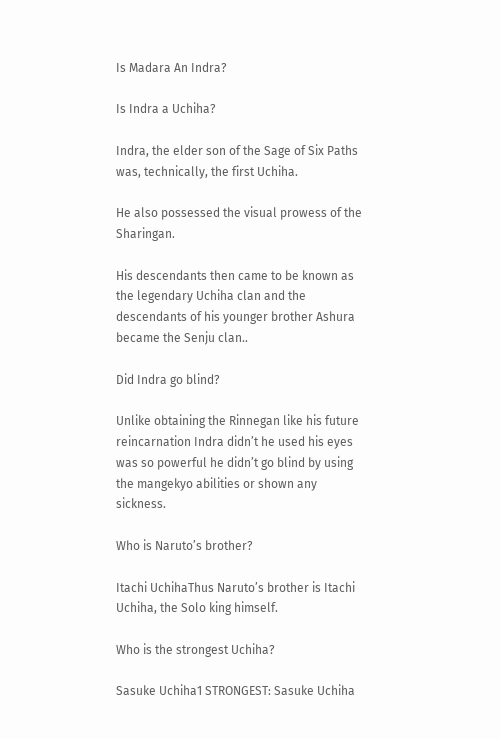Is Madara An Indra?

Is Indra a Uchiha?

Indra, the elder son of the Sage of Six Paths was, technically, the first Uchiha.

He also possessed the visual prowess of the Sharingan.

His descendants then came to be known as the legendary Uchiha clan and the descendants of his younger brother Ashura became the Senju clan..

Did Indra go blind?

Unlike obtaining the Rinnegan like his future reincarnation Indra didn’t he used his eyes was so powerful he didn’t go blind by using the mangekyo abilities or shown any sickness.

Who is Naruto’s brother?

Itachi UchihaThus Naruto’s brother is Itachi Uchiha, the Solo king himself.

Who is the strongest Uchiha?

Sasuke Uchiha1 STRONGEST: Sasuke Uchiha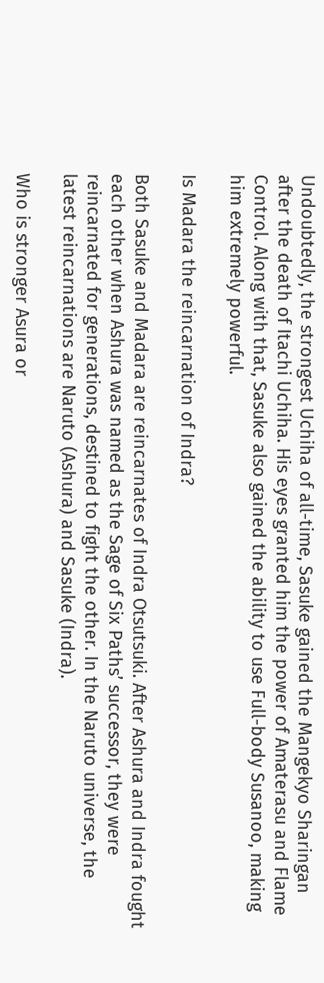Undoubtedly, the strongest Uchiha of all-time, Sasuke gained the Mangekyo Sharingan after the death of Itachi Uchiha. His eyes granted him the power of Amaterasu and Flame Control. Along with that, Sasuke also gained the ability to use Full-body Susanoo, making him extremely powerful.

Is Madara the reincarnation of Indra?

Both Sasuke and Madara are reincarnates of Indra Otsutsuki. After Ashura and Indra fought each other when Ashura was named as the Sage of Six Paths’ successor, they were reincarnated for generations, destined to fight the other. In the Naruto universe, the latest reincarnations are Naruto (Ashura) and Sasuke (Indra).

Who is stronger Asura or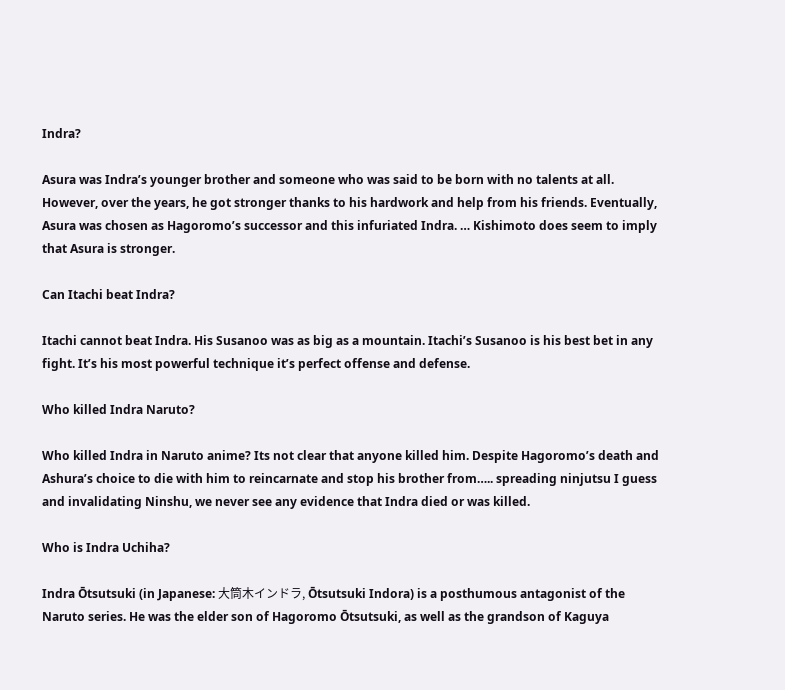Indra?

Asura was Indra’s younger brother and someone who was said to be born with no talents at all. However, over the years, he got stronger thanks to his hardwork and help from his friends. Eventually, Asura was chosen as Hagoromo’s successor and this infuriated Indra. … Kishimoto does seem to imply that Asura is stronger.

Can Itachi beat Indra?

Itachi cannot beat Indra. His Susanoo was as big as a mountain. Itachi’s Susanoo is his best bet in any fight. It’s his most powerful technique it’s perfect offense and defense.

Who killed Indra Naruto?

Who killed Indra in Naruto anime? Its not clear that anyone killed him. Despite Hagoromo’s death and Ashura’s choice to die with him to reincarnate and stop his brother from….. spreading ninjutsu I guess and invalidating Ninshu, we never see any evidence that Indra died or was killed.

Who is Indra Uchiha?

Indra Ōtsutsuki (in Japanese: 大筒木インドラ, Ōtsutsuki Indora) is a posthumous antagonist of the Naruto series. He was the elder son of Hagoromo Ōtsutsuki, as well as the grandson of Kaguya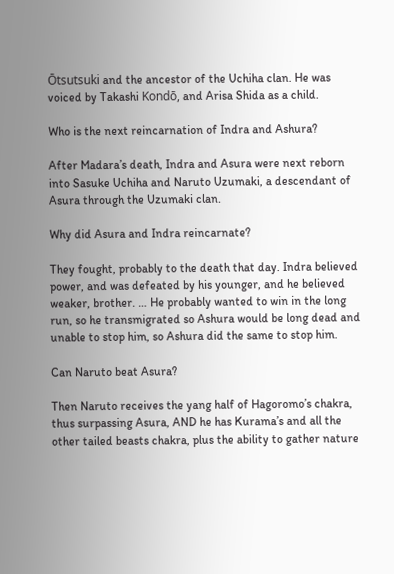Ōtsutsuki and the ancestor of the Uchiha clan. He was voiced by Takashi Kondō, and Arisa Shida as a child.

Who is the next reincarnation of Indra and Ashura?

After Madara’s death, Indra and Asura were next reborn into Sasuke Uchiha and Naruto Uzumaki, a descendant of Asura through the Uzumaki clan.

Why did Asura and Indra reincarnate?

They fought, probably to the death that day. Indra believed power, and was defeated by his younger, and he believed weaker, brother. … He probably wanted to win in the long run, so he transmigrated so Ashura would be long dead and unable to stop him, so Ashura did the same to stop him.

Can Naruto beat Asura?

Then Naruto receives the yang half of Hagoromo’s chakra, thus surpassing Asura, AND he has Kurama’s and all the other tailed beasts chakra, plus the ability to gather nature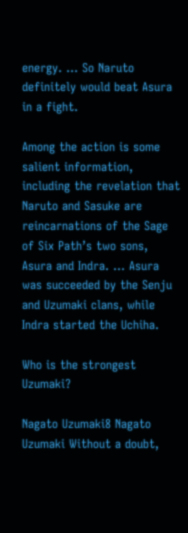energy. … So Naruto definitely would beat Asura in a fight.

Among the action is some salient information, including the revelation that Naruto and Sasuke are reincarnations of the Sage of Six Path’s two sons, Asura and Indra. … Asura was succeeded by the Senju and Uzumaki clans, while Indra started the Uchiha.

Who is the strongest Uzumaki?

Nagato Uzumaki8 Nagato Uzumaki Without a doubt,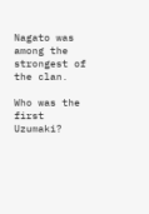Nagato was among the strongest of the clan.

Who was the first Uzumaki?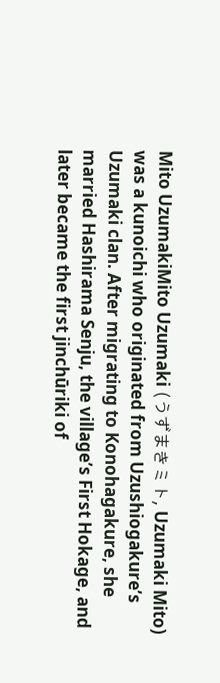Mito UzumakiMito Uzumaki (うずまきミト, Uzumaki Mito) was a kunoichi who originated from Uzushiogakure’s Uzumaki clan. After migrating to Konohagakure, she married Hashirama Senju, the village’s First Hokage, and later became the first jinchūriki of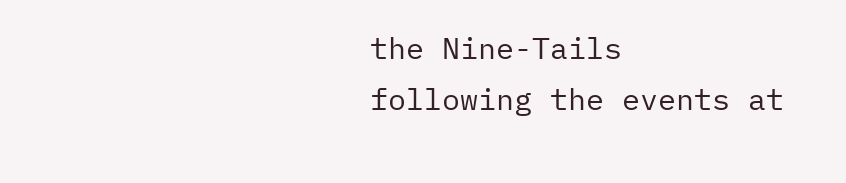the Nine-Tails following the events at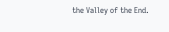the Valley of the End.